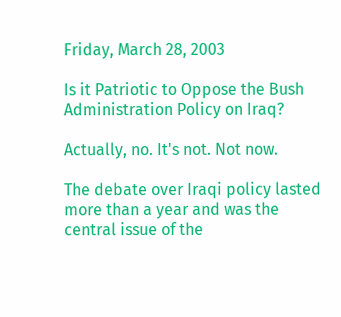Friday, March 28, 2003

Is it Patriotic to Oppose the Bush Administration Policy on Iraq?

Actually, no. It's not. Not now.

The debate over Iraqi policy lasted more than a year and was the central issue of the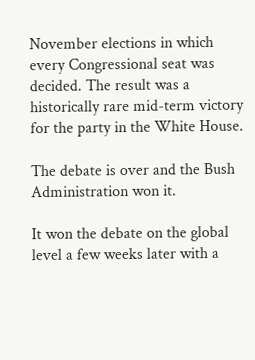November elections in which every Congressional seat was decided. The result was a historically rare mid-term victory for the party in the White House.

The debate is over and the Bush Administration won it.

It won the debate on the global level a few weeks later with a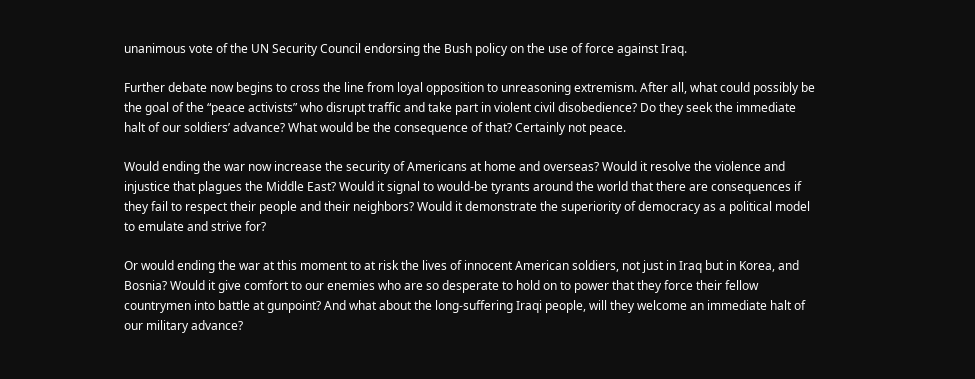unanimous vote of the UN Security Council endorsing the Bush policy on the use of force against Iraq.

Further debate now begins to cross the line from loyal opposition to unreasoning extremism. After all, what could possibly be the goal of the “peace activists” who disrupt traffic and take part in violent civil disobedience? Do they seek the immediate halt of our soldiers’ advance? What would be the consequence of that? Certainly not peace.

Would ending the war now increase the security of Americans at home and overseas? Would it resolve the violence and injustice that plagues the Middle East? Would it signal to would-be tyrants around the world that there are consequences if they fail to respect their people and their neighbors? Would it demonstrate the superiority of democracy as a political model to emulate and strive for?

Or would ending the war at this moment to at risk the lives of innocent American soldiers, not just in Iraq but in Korea, and Bosnia? Would it give comfort to our enemies who are so desperate to hold on to power that they force their fellow countrymen into battle at gunpoint? And what about the long-suffering Iraqi people, will they welcome an immediate halt of our military advance?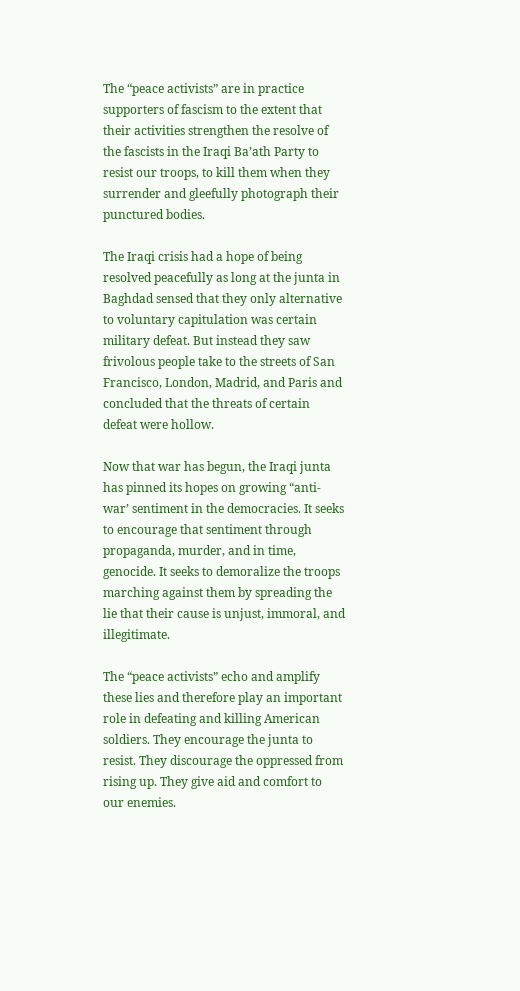The “peace activists” are in practice supporters of fascism to the extent that their activities strengthen the resolve of the fascists in the Iraqi Ba’ath Party to resist our troops, to kill them when they surrender and gleefully photograph their punctured bodies.

The Iraqi crisis had a hope of being resolved peacefully as long at the junta in Baghdad sensed that they only alternative to voluntary capitulation was certain military defeat. But instead they saw frivolous people take to the streets of San Francisco, London, Madrid, and Paris and concluded that the threats of certain defeat were hollow.

Now that war has begun, the Iraqi junta has pinned its hopes on growing “anti-war’ sentiment in the democracies. It seeks to encourage that sentiment through propaganda, murder, and in time, genocide. It seeks to demoralize the troops marching against them by spreading the lie that their cause is unjust, immoral, and illegitimate.

The “peace activists” echo and amplify these lies and therefore play an important role in defeating and killing American soldiers. They encourage the junta to resist. They discourage the oppressed from rising up. They give aid and comfort to our enemies.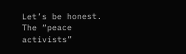Let’s be honest. The “peace activists”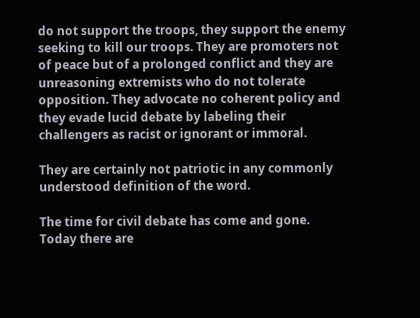do not support the troops, they support the enemy seeking to kill our troops. They are promoters not of peace but of a prolonged conflict and they are unreasoning extremists who do not tolerate opposition. They advocate no coherent policy and they evade lucid debate by labeling their challengers as racist or ignorant or immoral.

They are certainly not patriotic in any commonly understood definition of the word.

The time for civil debate has come and gone. Today there are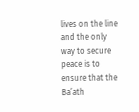lives on the line and the only way to secure peace is to ensure that the Ba’ath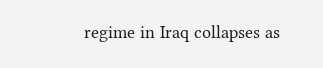regime in Iraq collapses as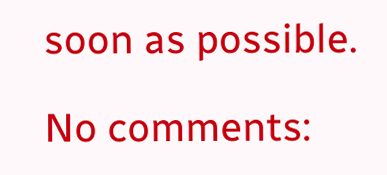soon as possible.

No comments: